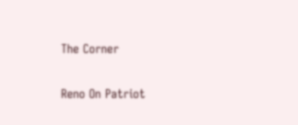The Corner

Reno On Patriot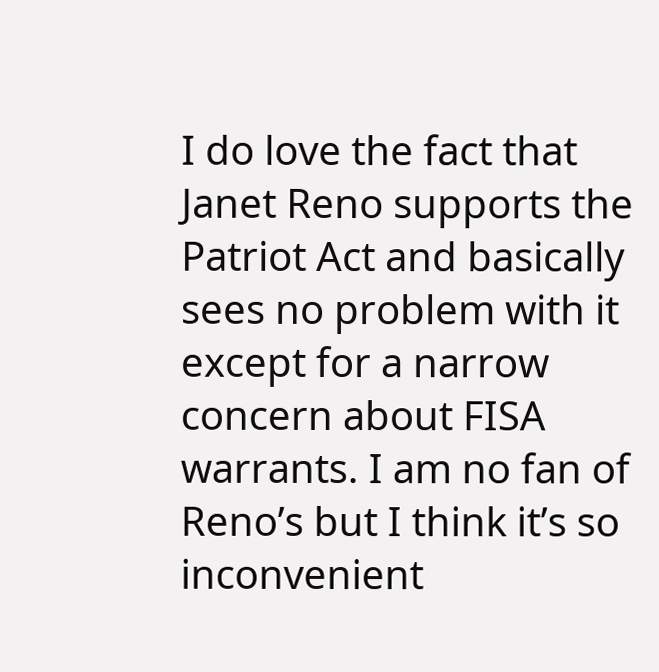I do love the fact that Janet Reno supports the Patriot Act and basically sees no problem with it except for a narrow concern about FISA warrants. I am no fan of Reno’s but I think it’s so inconvenient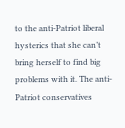to the anti-Patriot liberal hysterics that she can’t bring herself to find big problems with it. The anti-Patriot conservatives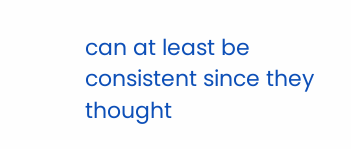can at least be consistent since they thought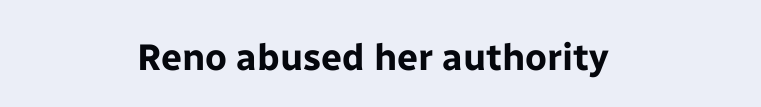Reno abused her authority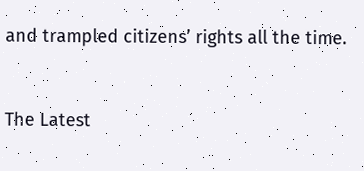and trampled citizens’ rights all the time.


The Latest